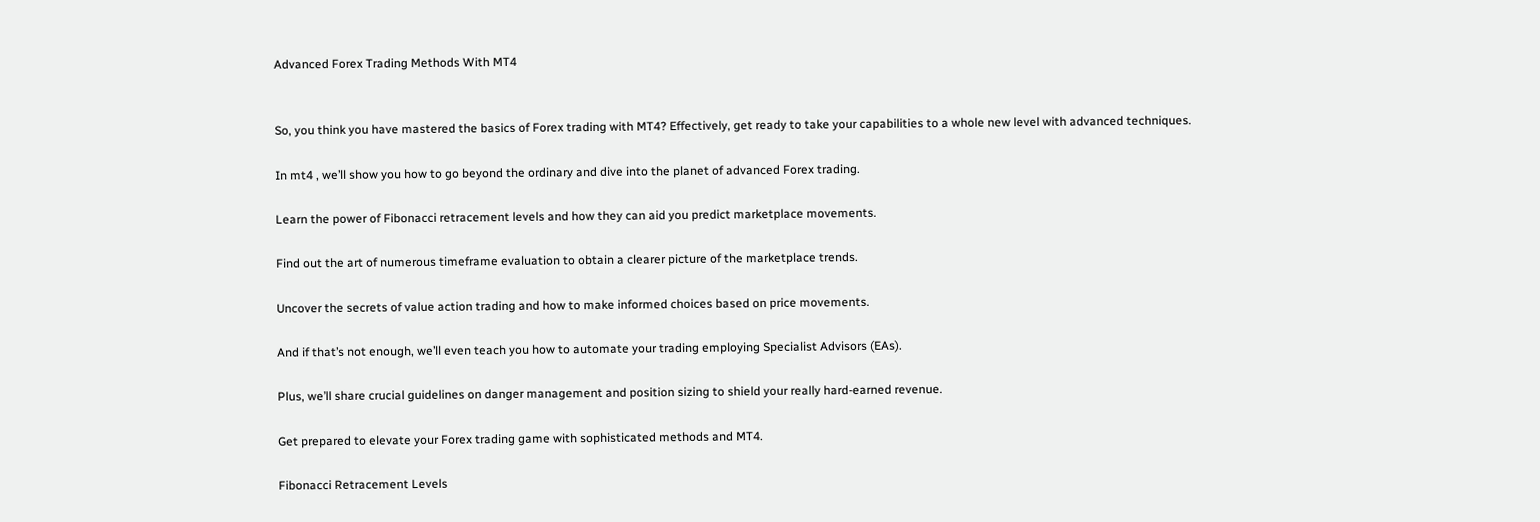Advanced Forex Trading Methods With MT4


So, you think you have mastered the basics of Forex trading with MT4? Effectively, get ready to take your capabilities to a whole new level with advanced techniques.

In mt4 , we’ll show you how to go beyond the ordinary and dive into the planet of advanced Forex trading.

Learn the power of Fibonacci retracement levels and how they can aid you predict marketplace movements.

Find out the art of numerous timeframe evaluation to obtain a clearer picture of the marketplace trends.

Uncover the secrets of value action trading and how to make informed choices based on price movements.

And if that’s not enough, we’ll even teach you how to automate your trading employing Specialist Advisors (EAs).

Plus, we’ll share crucial guidelines on danger management and position sizing to shield your really hard-earned revenue.

Get prepared to elevate your Forex trading game with sophisticated methods and MT4.

Fibonacci Retracement Levels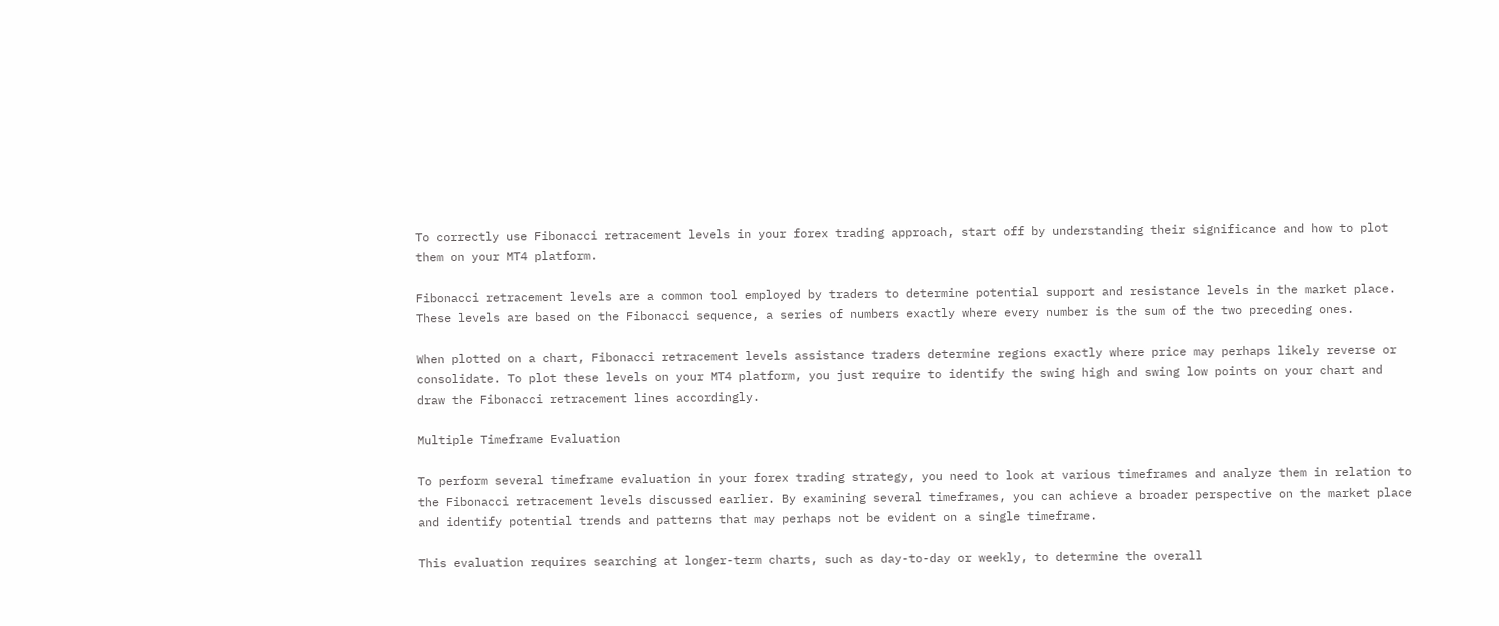To correctly use Fibonacci retracement levels in your forex trading approach, start off by understanding their significance and how to plot them on your MT4 platform.

Fibonacci retracement levels are a common tool employed by traders to determine potential support and resistance levels in the market place. These levels are based on the Fibonacci sequence, a series of numbers exactly where every number is the sum of the two preceding ones.

When plotted on a chart, Fibonacci retracement levels assistance traders determine regions exactly where price may perhaps likely reverse or consolidate. To plot these levels on your MT4 platform, you just require to identify the swing high and swing low points on your chart and draw the Fibonacci retracement lines accordingly.

Multiple Timeframe Evaluation

To perform several timeframe evaluation in your forex trading strategy, you need to look at various timeframes and analyze them in relation to the Fibonacci retracement levels discussed earlier. By examining several timeframes, you can achieve a broader perspective on the market place and identify potential trends and patterns that may perhaps not be evident on a single timeframe.

This evaluation requires searching at longer-term charts, such as day-to-day or weekly, to determine the overall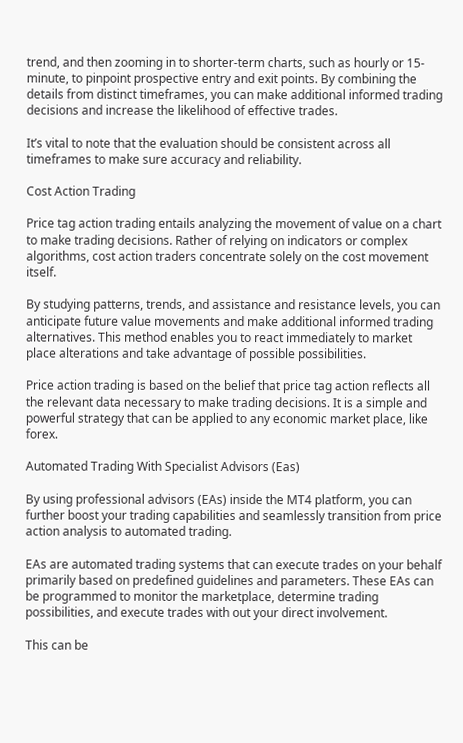trend, and then zooming in to shorter-term charts, such as hourly or 15-minute, to pinpoint prospective entry and exit points. By combining the details from distinct timeframes, you can make additional informed trading decisions and increase the likelihood of effective trades.

It’s vital to note that the evaluation should be consistent across all timeframes to make sure accuracy and reliability.

Cost Action Trading

Price tag action trading entails analyzing the movement of value on a chart to make trading decisions. Rather of relying on indicators or complex algorithms, cost action traders concentrate solely on the cost movement itself.

By studying patterns, trends, and assistance and resistance levels, you can anticipate future value movements and make additional informed trading alternatives. This method enables you to react immediately to market place alterations and take advantage of possible possibilities.

Price action trading is based on the belief that price tag action reflects all the relevant data necessary to make trading decisions. It is a simple and powerful strategy that can be applied to any economic market place, like forex.

Automated Trading With Specialist Advisors (Eas)

By using professional advisors (EAs) inside the MT4 platform, you can further boost your trading capabilities and seamlessly transition from price action analysis to automated trading.

EAs are automated trading systems that can execute trades on your behalf primarily based on predefined guidelines and parameters. These EAs can be programmed to monitor the marketplace, determine trading possibilities, and execute trades with out your direct involvement.

This can be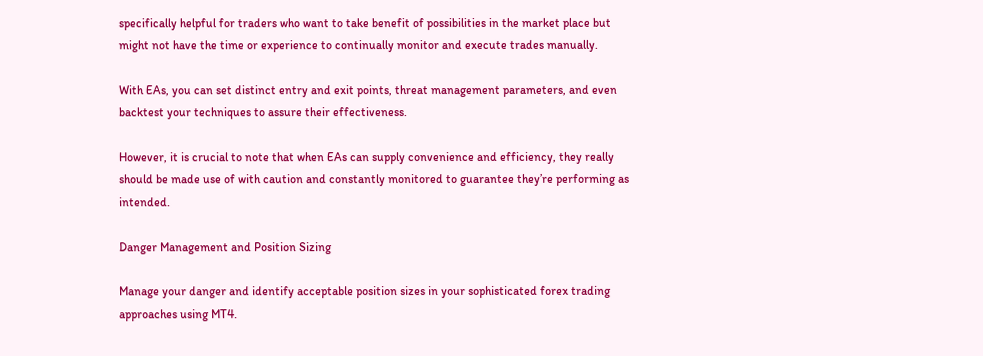specifically helpful for traders who want to take benefit of possibilities in the market place but might not have the time or experience to continually monitor and execute trades manually.

With EAs, you can set distinct entry and exit points, threat management parameters, and even backtest your techniques to assure their effectiveness.

However, it is crucial to note that when EAs can supply convenience and efficiency, they really should be made use of with caution and constantly monitored to guarantee they’re performing as intended.

Danger Management and Position Sizing

Manage your danger and identify acceptable position sizes in your sophisticated forex trading approaches using MT4.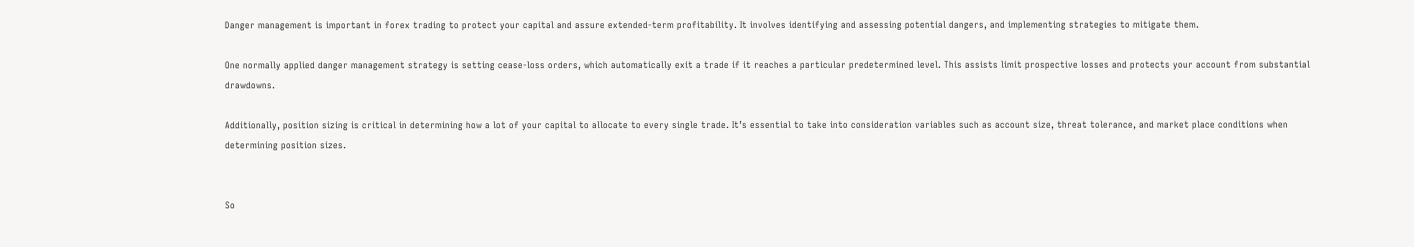Danger management is important in forex trading to protect your capital and assure extended-term profitability. It involves identifying and assessing potential dangers, and implementing strategies to mitigate them.

One normally applied danger management strategy is setting cease-loss orders, which automatically exit a trade if it reaches a particular predetermined level. This assists limit prospective losses and protects your account from substantial drawdowns.

Additionally, position sizing is critical in determining how a lot of your capital to allocate to every single trade. It’s essential to take into consideration variables such as account size, threat tolerance, and market place conditions when determining position sizes.


So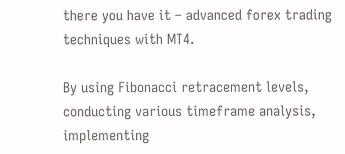there you have it – advanced forex trading techniques with MT4.

By using Fibonacci retracement levels, conducting various timeframe analysis, implementing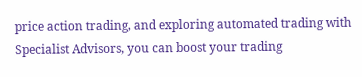price action trading, and exploring automated trading with Specialist Advisors, you can boost your trading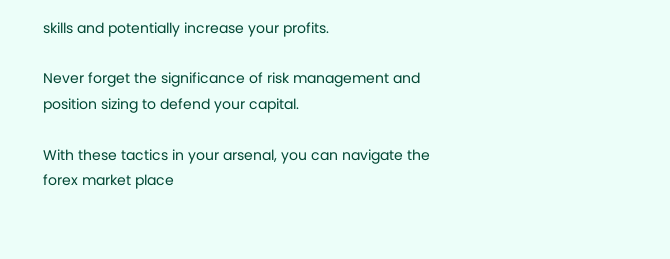skills and potentially increase your profits.

Never forget the significance of risk management and position sizing to defend your capital.

With these tactics in your arsenal, you can navigate the forex market place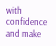with confidence and make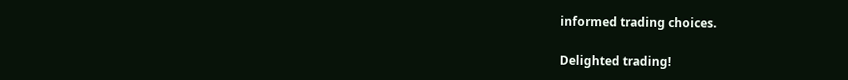informed trading choices.

Delighted trading!